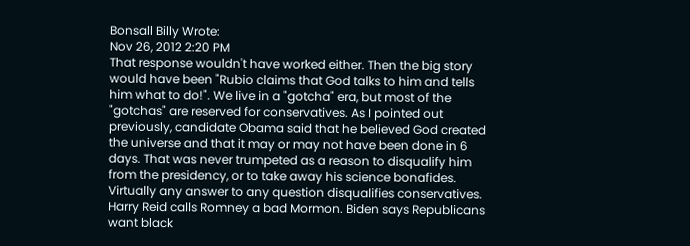Bonsall Billy Wrote:
Nov 26, 2012 2:20 PM
That response wouldn't have worked either. Then the big story would have been "Rubio claims that God talks to him and tells him what to do!". We live in a "gotcha" era, but most of the "gotchas" are reserved for conservatives. As I pointed out previously, candidate Obama said that he believed God created the universe and that it may or may not have been done in 6 days. That was never trumpeted as a reason to disqualify him from the presidency, or to take away his science bonafides. Virtually any answer to any question disqualifies conservatives. Harry Reid calls Romney a bad Mormon. Biden says Republicans want black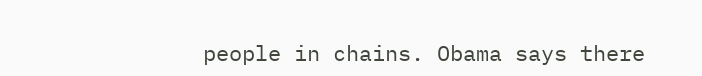people in chains. Obama says there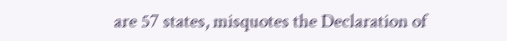are 57 states, misquotes the Declaration of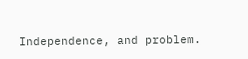Independence, and problem.